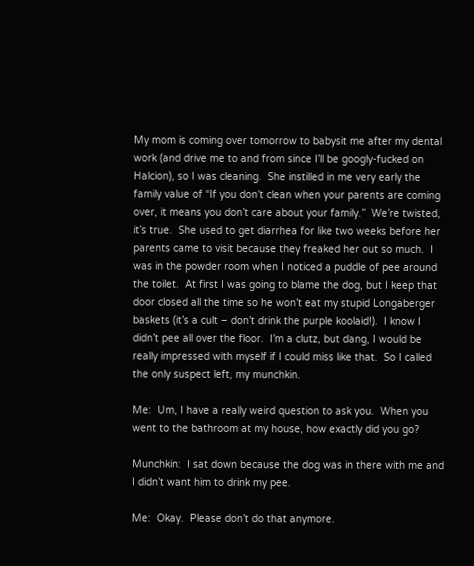My mom is coming over tomorrow to babysit me after my dental work (and drive me to and from since I’ll be googly-fucked on Halcion), so I was cleaning.  She instilled in me very early the family value of “If you don’t clean when your parents are coming over, it means you don’t care about your family.”  We’re twisted, it’s true.  She used to get diarrhea for like two weeks before her parents came to visit because they freaked her out so much.  I was in the powder room when I noticed a puddle of pee around the toilet.  At first I was going to blame the dog, but I keep that door closed all the time so he won’t eat my stupid Longaberger baskets (it’s a cult – don’t drink the purple koolaid!).  I know I didn’t pee all over the floor.  I’m a clutz, but dang, I would be really impressed with myself if I could miss like that.  So I called the only suspect left, my munchkin.

Me:  Um, I have a really weird question to ask you.  When you went to the bathroom at my house, how exactly did you go?

Munchkin:  I sat down because the dog was in there with me and I didn’t want him to drink my pee.

Me:  Okay.  Please don’t do that anymore.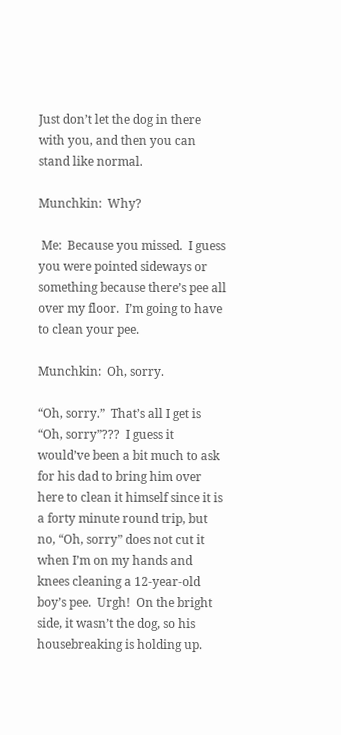Just don’t let the dog in there with you, and then you can stand like normal.

Munchkin:  Why?

 Me:  Because you missed.  I guess you were pointed sideways or something because there’s pee all over my floor.  I’m going to have to clean your pee.

Munchkin:  Oh, sorry.

“Oh, sorry.”  That’s all I get is “Oh, sorry”???  I guess it would’ve been a bit much to ask for his dad to bring him over here to clean it himself since it is a forty minute round trip, but no, “Oh, sorry” does not cut it when I’m on my hands and knees cleaning a 12-year-old boy’s pee.  Urgh!  On the bright side, it wasn’t the dog, so his housebreaking is holding up.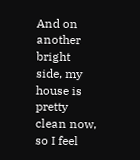And on another bright side, my house is pretty clean now, so I feel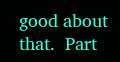good about that.  Part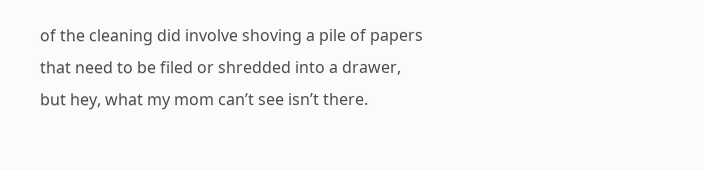of the cleaning did involve shoving a pile of papers that need to be filed or shredded into a drawer, but hey, what my mom can’t see isn’t there.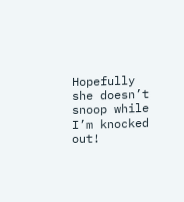Hopefully she doesn’t snoop while I’m knocked out!